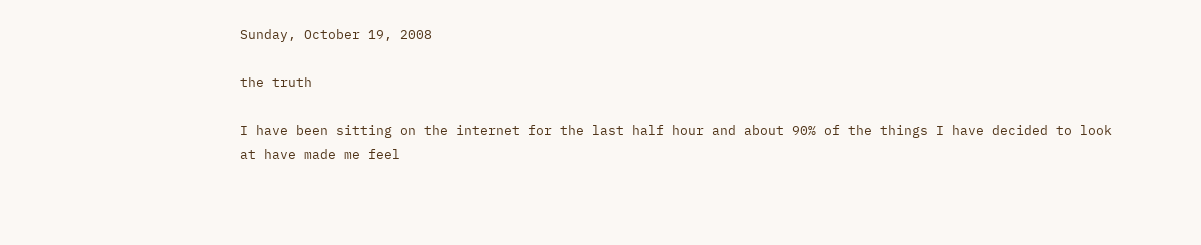Sunday, October 19, 2008

the truth

I have been sitting on the internet for the last half hour and about 90% of the things I have decided to look at have made me feel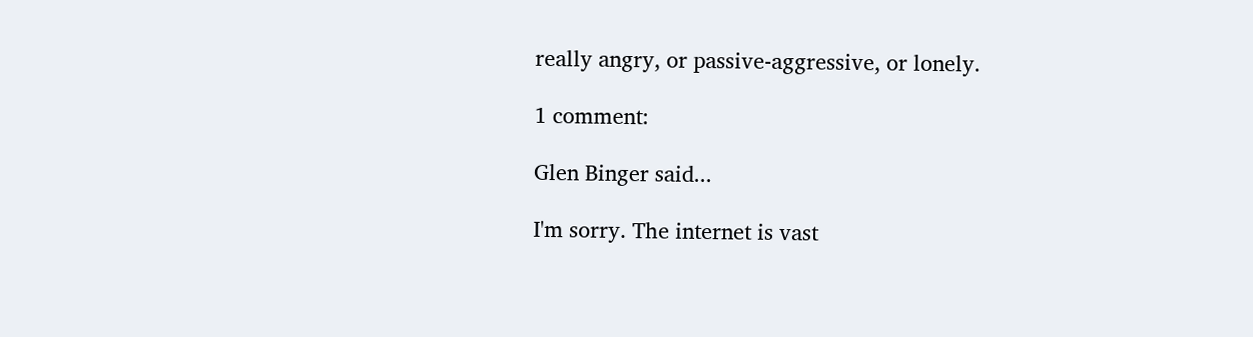really angry, or passive-aggressive, or lonely.

1 comment:

Glen Binger said...

I'm sorry. The internet is vast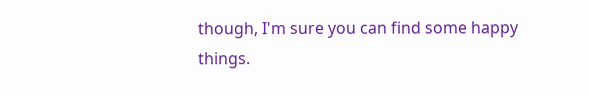though, I'm sure you can find some happy things.